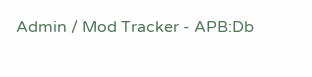Admin / Mod Tracker - APB:Db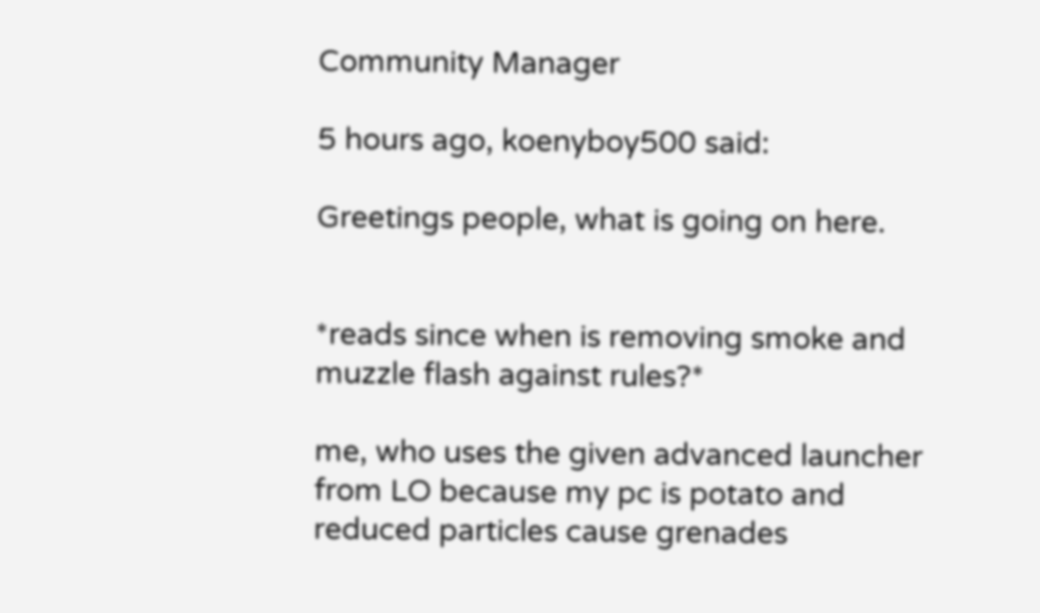Community Manager

5 hours ago, koenyboy500 said:

Greetings people, what is going on here.


*reads since when is removing smoke and muzzle flash against rules?*

me, who uses the given advanced launcher from LO because my pc is potato and reduced particles cause grenades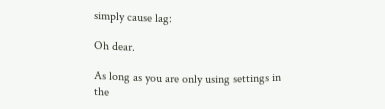simply cause lag:

Oh dear.

As long as you are only using settings in the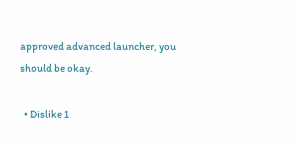approved advanced launcher, you should be okay.

  • Dislike 1